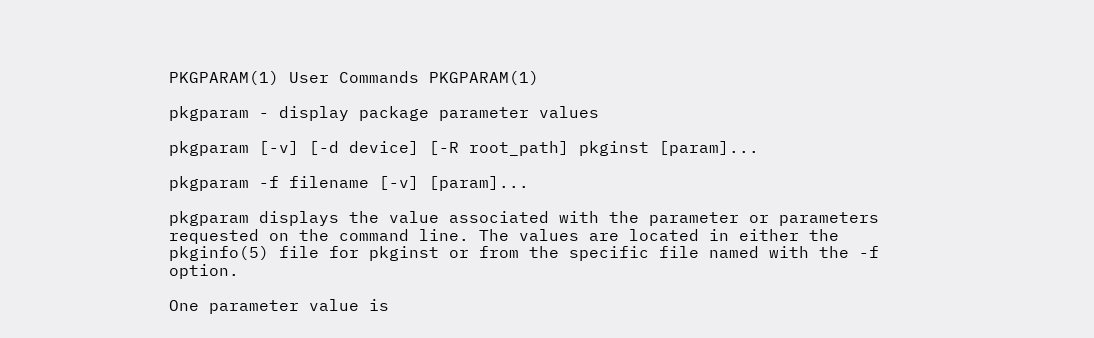PKGPARAM(1) User Commands PKGPARAM(1)

pkgparam - display package parameter values

pkgparam [-v] [-d device] [-R root_path] pkginst [param]...

pkgparam -f filename [-v] [param]...

pkgparam displays the value associated with the parameter or parameters requested on the command line. The values are located in either the pkginfo(5) file for pkginst or from the specific file named with the -f option.

One parameter value is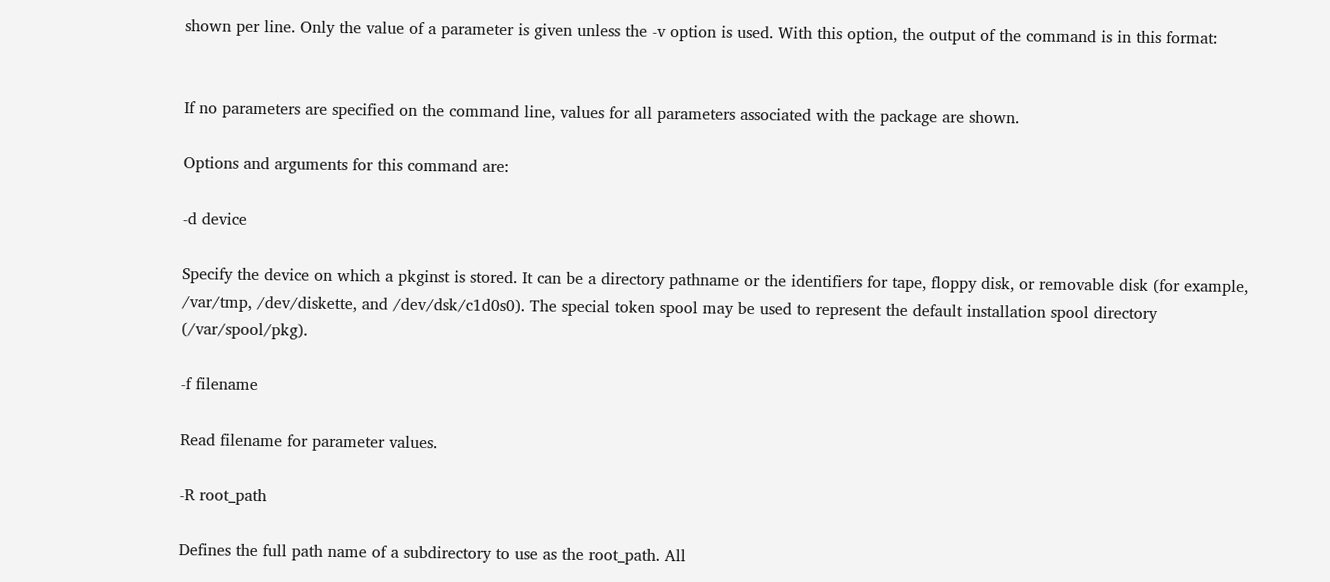shown per line. Only the value of a parameter is given unless the -v option is used. With this option, the output of the command is in this format:


If no parameters are specified on the command line, values for all parameters associated with the package are shown.

Options and arguments for this command are:

-d device

Specify the device on which a pkginst is stored. It can be a directory pathname or the identifiers for tape, floppy disk, or removable disk (for example, /var/tmp, /dev/diskette, and /dev/dsk/c1d0s0). The special token spool may be used to represent the default installation spool directory (/var/spool/pkg).

-f filename

Read filename for parameter values.

-R root_path

Defines the full path name of a subdirectory to use as the root_path. All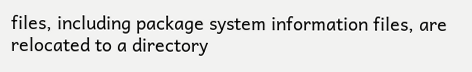files, including package system information files, are relocated to a directory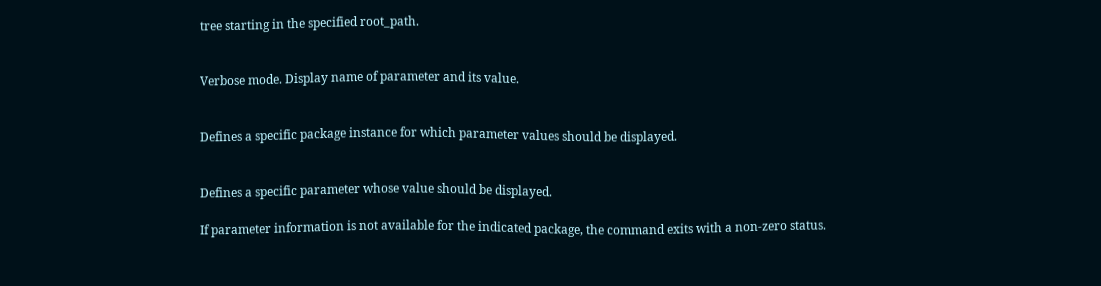tree starting in the specified root_path.


Verbose mode. Display name of parameter and its value.


Defines a specific package instance for which parameter values should be displayed.


Defines a specific parameter whose value should be displayed.

If parameter information is not available for the indicated package, the command exits with a non-zero status.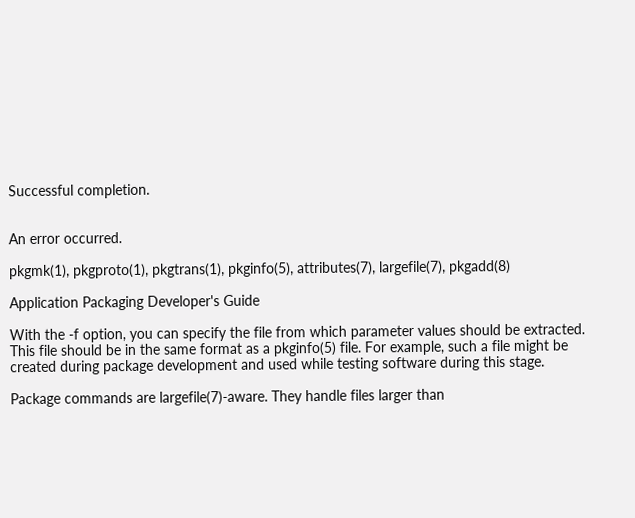Successful completion.


An error occurred.

pkgmk(1), pkgproto(1), pkgtrans(1), pkginfo(5), attributes(7), largefile(7), pkgadd(8)

Application Packaging Developer's Guide

With the -f option, you can specify the file from which parameter values should be extracted. This file should be in the same format as a pkginfo(5) file. For example, such a file might be created during package development and used while testing software during this stage.

Package commands are largefile(7)-aware. They handle files larger than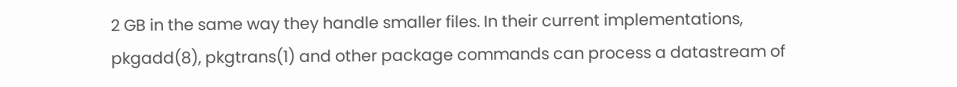2 GB in the same way they handle smaller files. In their current implementations, pkgadd(8), pkgtrans(1) and other package commands can process a datastream of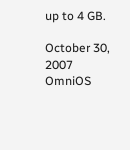up to 4 GB.

October 30, 2007 OmniOS